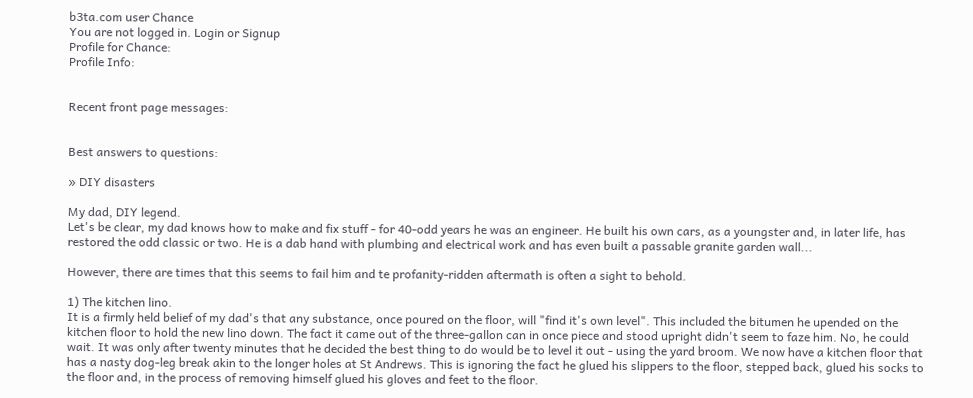b3ta.com user Chance
You are not logged in. Login or Signup
Profile for Chance:
Profile Info:


Recent front page messages:


Best answers to questions:

» DIY disasters

My dad, DIY legend.
Let's be clear, my dad knows how to make and fix stuff - for 40-odd years he was an engineer. He built his own cars, as a youngster and, in later life, has restored the odd classic or two. He is a dab hand with plumbing and electrical work and has even built a passable granite garden wall...

However, there are times that this seems to fail him and te profanity-ridden aftermath is often a sight to behold.

1) The kitchen lino.
It is a firmly held belief of my dad's that any substance, once poured on the floor, will "find it's own level". This included the bitumen he upended on the kitchen floor to hold the new lino down. The fact it came out of the three-gallon can in once piece and stood upright didn't seem to faze him. No, he could wait. It was only after twenty minutes that he decided the best thing to do would be to level it out - using the yard broom. We now have a kitchen floor that has a nasty dog-leg break akin to the longer holes at St Andrews. This is ignoring the fact he glued his slippers to the floor, stepped back, glued his socks to the floor and, in the process of removing himself glued his gloves and feet to the floor.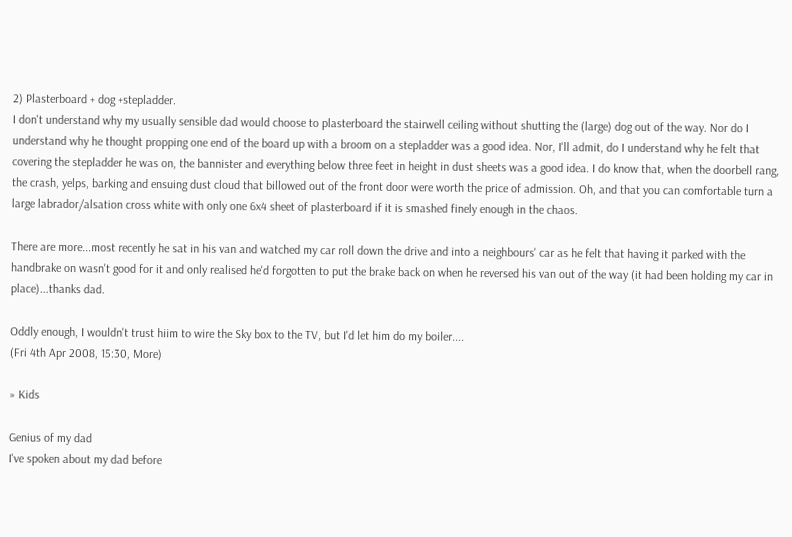2) Plasterboard + dog +stepladder.
I don't understand why my usually sensible dad would choose to plasterboard the stairwell ceiling without shutting the (large) dog out of the way. Nor do I understand why he thought propping one end of the board up with a broom on a stepladder was a good idea. Nor, I'll admit, do I understand why he felt that covering the stepladder he was on, the bannister and everything below three feet in height in dust sheets was a good idea. I do know that, when the doorbell rang, the crash, yelps, barking and ensuing dust cloud that billowed out of the front door were worth the price of admission. Oh, and that you can comfortable turn a large labrador/alsation cross white with only one 6x4 sheet of plasterboard if it is smashed finely enough in the chaos.

There are more...most recently he sat in his van and watched my car roll down the drive and into a neighbours' car as he felt that having it parked with the handbrake on wasn't good for it and only realised he'd forgotten to put the brake back on when he reversed his van out of the way (it had been holding my car in place)...thanks dad.

Oddly enough, I wouldn't trust hiim to wire the Sky box to the TV, but I'd let him do my boiler....
(Fri 4th Apr 2008, 15:30, More)

» Kids

Genius of my dad
I've spoken about my dad before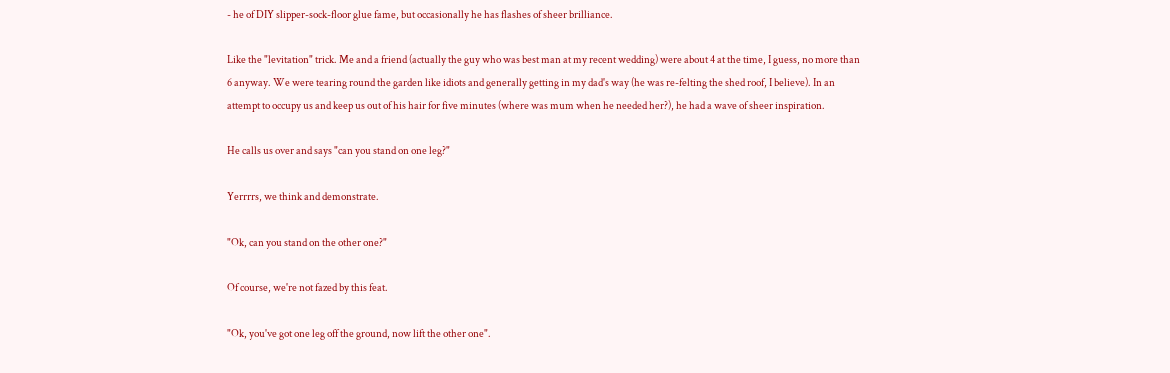- he of DIY slipper-sock-floor glue fame, but occasionally he has flashes of sheer brilliance.

Like the "levitation" trick. Me and a friend (actually the guy who was best man at my recent wedding) were about 4 at the time, I guess, no more than 6 anyway. We were tearing round the garden like idiots and generally getting in my dad's way (he was re-felting the shed roof, I believe). In an attempt to occupy us and keep us out of his hair for five minutes (where was mum when he needed her?), he had a wave of sheer inspiration.

He calls us over and says "can you stand on one leg?"

Yerrrrs, we think and demonstrate.

"Ok, can you stand on the other one?"

Of course, we're not fazed by this feat.

"Ok, you've got one leg off the ground, now lift the other one".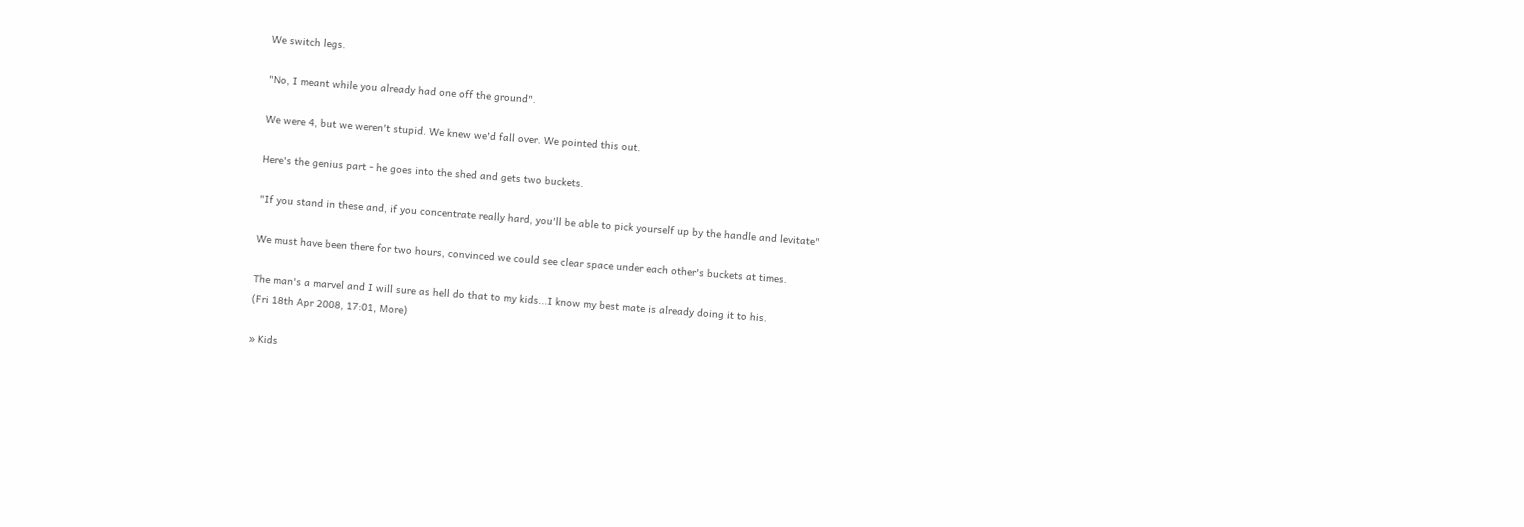We switch legs.

"No, I meant while you already had one off the ground".

We were 4, but we weren't stupid. We knew we'd fall over. We pointed this out.

Here's the genius part - he goes into the shed and gets two buckets.

"If you stand in these and, if you concentrate really hard, you'll be able to pick yourself up by the handle and levitate"

We must have been there for two hours, convinced we could see clear space under each other's buckets at times.

The man's a marvel and I will sure as hell do that to my kids...I know my best mate is already doing it to his.
(Fri 18th Apr 2008, 17:01, More)

» Kids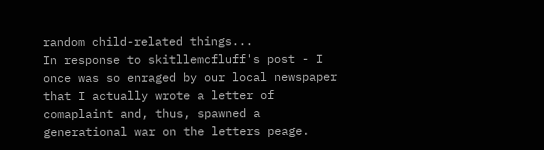random child-related things...
In response to skitllemcfluff's post - I once was so enraged by our local newspaper that I actually wrote a letter of comaplaint and, thus, spawned a generational war on the letters peage.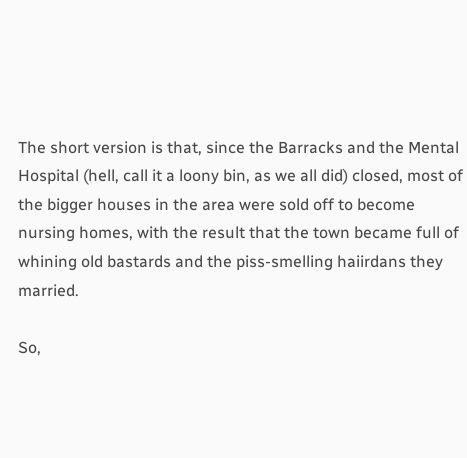The short version is that, since the Barracks and the Mental Hospital (hell, call it a loony bin, as we all did) closed, most of the bigger houses in the area were sold off to become nursing homes, with the result that the town became full of whining old bastards and the piss-smelling haiirdans they married.

So,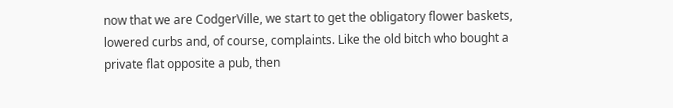now that we are CodgerVille, we start to get the obligatory flower baskets, lowered curbs and, of course, complaints. Like the old bitch who bought a private flat opposite a pub, then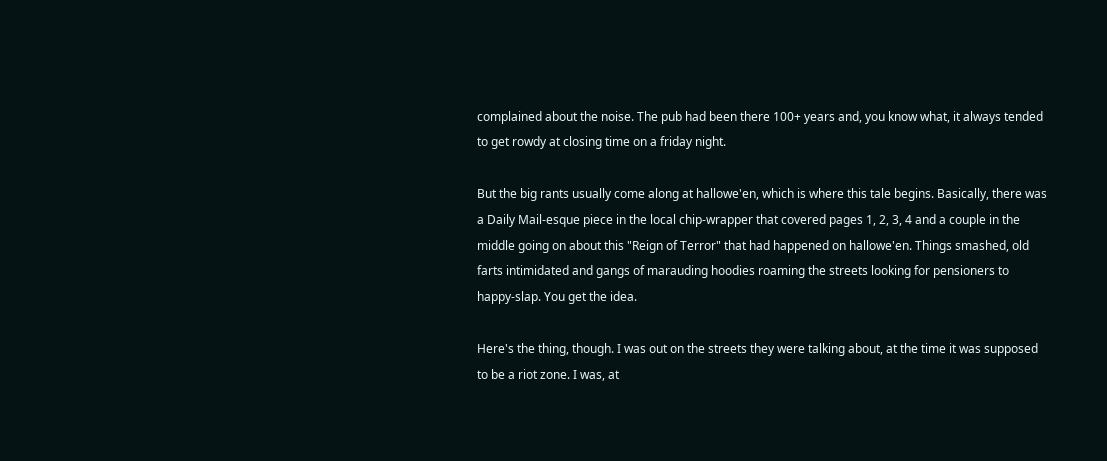complained about the noise. The pub had been there 100+ years and, you know what, it always tended to get rowdy at closing time on a friday night.

But the big rants usually come along at hallowe'en, which is where this tale begins. Basically, there was a Daily Mail-esque piece in the local chip-wrapper that covered pages 1, 2, 3, 4 and a couple in the middle going on about this "Reign of Terror" that had happened on hallowe'en. Things smashed, old farts intimidated and gangs of marauding hoodies roaming the streets looking for pensioners to happy-slap. You get the idea.

Here's the thing, though. I was out on the streets they were talking about, at the time it was supposed to be a riot zone. I was, at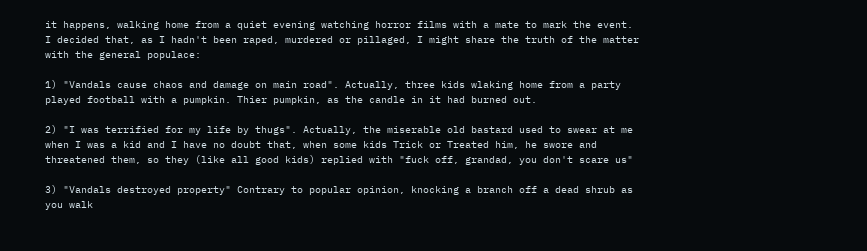it happens, walking home from a quiet evening watching horror films with a mate to mark the event. I decided that, as I hadn't been raped, murdered or pillaged, I might share the truth of the matter with the general populace:

1) "Vandals cause chaos and damage on main road". Actually, three kids wlaking home from a party played football with a pumpkin. Thier pumpkin, as the candle in it had burned out.

2) "I was terrified for my life by thugs". Actually, the miserable old bastard used to swear at me when I was a kid and I have no doubt that, when some kids Trick or Treated him, he swore and threatened them, so they (like all good kids) replied with "fuck off, grandad, you don't scare us"

3) "Vandals destroyed property" Contrary to popular opinion, knocking a branch off a dead shrub as you walk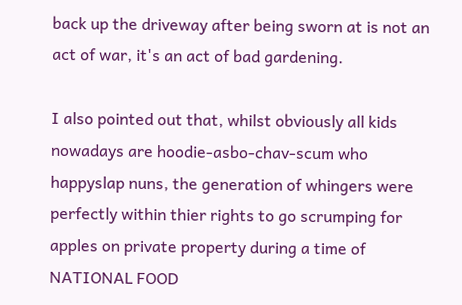back up the driveway after being sworn at is not an act of war, it's an act of bad gardening.

I also pointed out that, whilst obviously all kids nowadays are hoodie-asbo-chav-scum who happyslap nuns, the generation of whingers were perfectly within thier rights to go scrumping for apples on private property during a time of NATIONAL FOOD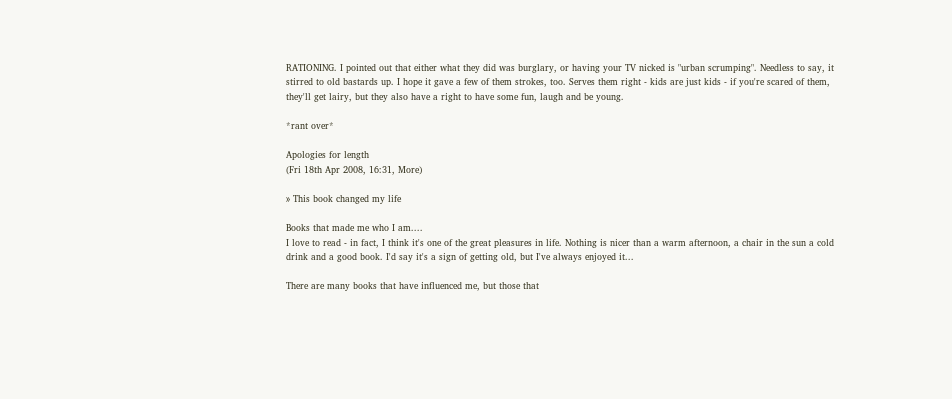RATIONING. I pointed out that either what they did was burglary, or having your TV nicked is "urban scrumping". Needless to say, it stirred to old bastards up. I hope it gave a few of them strokes, too. Serves them right - kids are just kids - if you're scared of them, they'll get lairy, but they also have a right to have some fun, laugh and be young.

*rant over*

Apologies for length
(Fri 18th Apr 2008, 16:31, More)

» This book changed my life

Books that made me who I am....
I love to read - in fact, I think it's one of the great pleasures in life. Nothing is nicer than a warm afternoon, a chair in the sun a cold drink and a good book. I'd say it's a sign of getting old, but I've always enjoyed it...

There are many books that have influenced me, but those that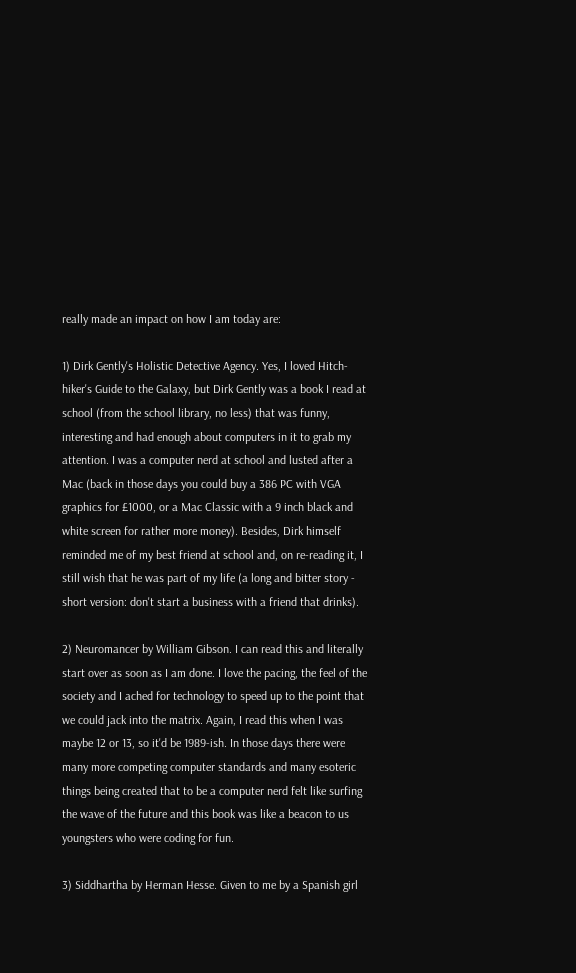really made an impact on how I am today are:

1) Dirk Gently's Holistic Detective Agency. Yes, I loved Hitch-hiker's Guide to the Galaxy, but Dirk Gently was a book I read at school (from the school library, no less) that was funny, interesting and had enough about computers in it to grab my attention. I was a computer nerd at school and lusted after a Mac (back in those days you could buy a 386 PC with VGA graphics for £1000, or a Mac Classic with a 9 inch black and white screen for rather more money). Besides, Dirk himself reminded me of my best friend at school and, on re-reading it, I still wish that he was part of my life (a long and bitter story - short version: don't start a business with a friend that drinks).

2) Neuromancer by William Gibson. I can read this and literally start over as soon as I am done. I love the pacing, the feel of the society and I ached for technology to speed up to the point that we could jack into the matrix. Again, I read this when I was maybe 12 or 13, so it'd be 1989-ish. In those days there were many more competing computer standards and many esoteric things being created that to be a computer nerd felt like surfing the wave of the future and this book was like a beacon to us youngsters who were coding for fun.

3) Siddhartha by Herman Hesse. Given to me by a Spanish girl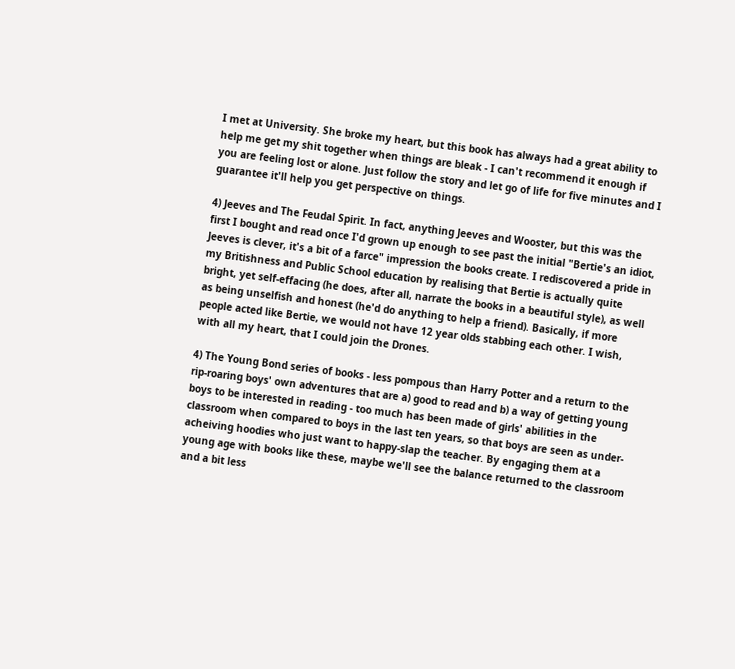I met at University. She broke my heart, but this book has always had a great ability to help me get my shit together when things are bleak - I can't recommend it enough if you are feeling lost or alone. Just follow the story and let go of life for five minutes and I guarantee it'll help you get perspective on things.

4) Jeeves and The Feudal Spirit. In fact, anything Jeeves and Wooster, but this was the first I bought and read once I'd grown up enough to see past the initial "Bertie's an idiot, Jeeves is clever, it's a bit of a farce" impression the books create. I rediscovered a pride in my Britishness and Public School education by realising that Bertie is actually quite bright, yet self-effacing (he does, after all, narrate the books in a beautiful style), as well as being unselfish and honest (he'd do anything to help a friend). Basically, if more people acted like Bertie, we would not have 12 year olds stabbing each other. I wish, with all my heart, that I could join the Drones.

4) The Young Bond series of books - less pompous than Harry Potter and a return to the rip-roaring boys' own adventures that are a) good to read and b) a way of getting young boys to be interested in reading - too much has been made of girls' abilities in the classroom when compared to boys in the last ten years, so that boys are seen as under-acheiving hoodies who just want to happy-slap the teacher. By engaging them at a young age with books like these, maybe we'll see the balance returned to the classroom and a bit less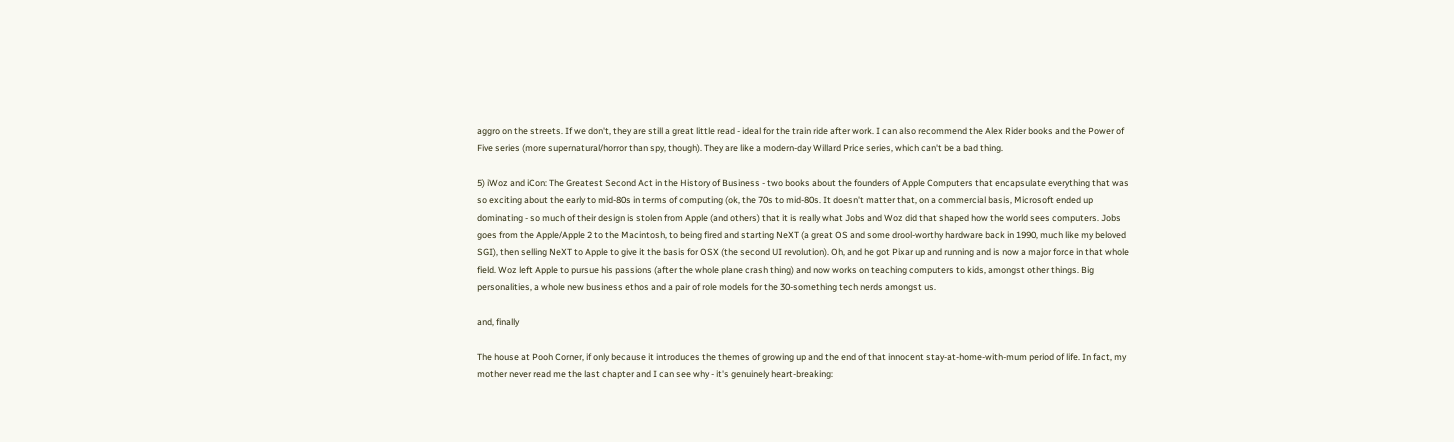aggro on the streets. If we don't, they are still a great little read - ideal for the train ride after work. I can also recommend the Alex Rider books and the Power of Five series (more supernatural/horror than spy, though). They are like a modern-day Willard Price series, which can't be a bad thing.

5) iWoz and iCon: The Greatest Second Act in the History of Business - two books about the founders of Apple Computers that encapsulate everything that was so exciting about the early to mid-80s in terms of computing (ok, the 70s to mid-80s. It doesn't matter that, on a commercial basis, Microsoft ended up dominating - so much of their design is stolen from Apple (and others) that it is really what Jobs and Woz did that shaped how the world sees computers. Jobs goes from the Apple/Apple 2 to the Macintosh, to being fired and starting NeXT (a great OS and some drool-worthy hardware back in 1990, much like my beloved SGI), then selling NeXT to Apple to give it the basis for OSX (the second UI revolution). Oh, and he got Pixar up and running and is now a major force in that whole field. Woz left Apple to pursue his passions (after the whole plane crash thing) and now works on teaching computers to kids, amongst other things. Big personalities, a whole new business ethos and a pair of role models for the 30-something tech nerds amongst us.

and, finally

The house at Pooh Corner, if only because it introduces the themes of growing up and the end of that innocent stay-at-home-with-mum period of life. In fact, my mother never read me the last chapter and I can see why - it's genuinely heart-breaking: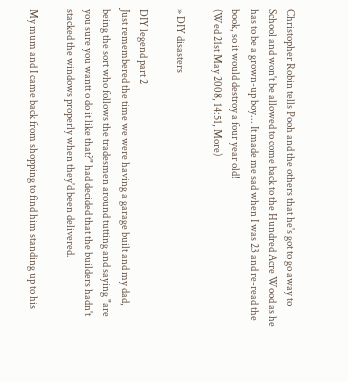Christopher Robin tells Pooh and the others that he's got to go away to School and won't be allowed to come back to the Hundred Acre Wood as he has to be a grown-up boy... It made me sad when I was 23 and re-read the book, so it would destroy a four year old!
(Wed 21st May 2008, 14:51, More)

» DIY disasters

DIY legend part 2
Just remembered the time we were having a garage built and my dad, being the sort who follows the tradesmen around tutting and saying "are you sure you wantt o do it like that?" had decided that the builders hadn't stacked the windows properly when they'd been delivered.

My mum and I came back from shopping to find him standing up to his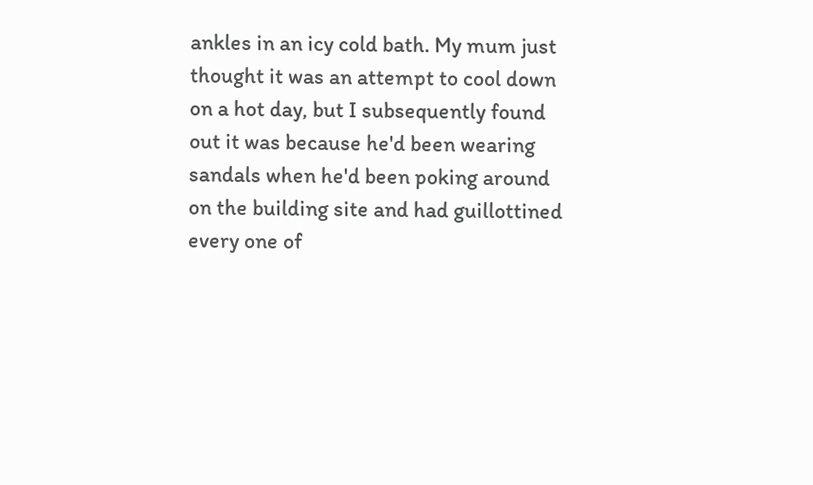ankles in an icy cold bath. My mum just thought it was an attempt to cool down on a hot day, but I subsequently found out it was because he'd been wearing sandals when he'd been poking around on the building site and had guillottined every one of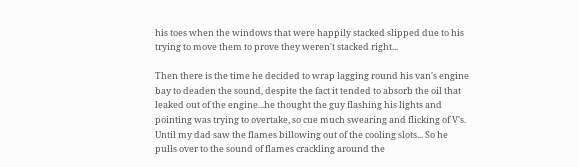his toes when the windows that were happily stacked slipped due to his trying to move them to prove they weren't stacked right...

Then there is the time he decided to wrap lagging round his van's engine bay to deaden the sound, despite the fact it tended to absorb the oil that leaked out of the engine...he thought the guy flashing his lights and pointing was trying to overtake, so cue much swearing and flicking of V's. Until my dad saw the flames billowing out of the cooling slots... So he pulls over to the sound of flames crackling around the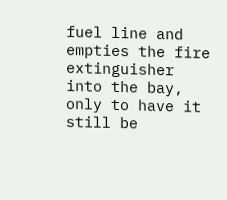fuel line and empties the fire extinguisher into the bay, only to have it still be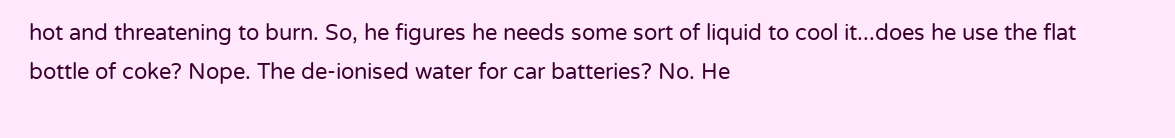hot and threatening to burn. So, he figures he needs some sort of liquid to cool it...does he use the flat bottle of coke? Nope. The de-ionised water for car batteries? No. He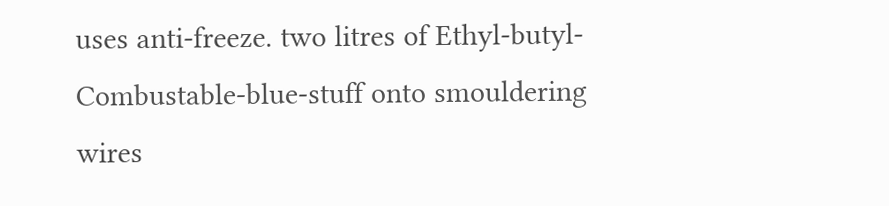uses anti-freeze. two litres of Ethyl-butyl-Combustable-blue-stuff onto smouldering wires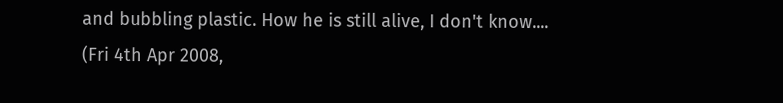and bubbling plastic. How he is still alive, I don't know....
(Fri 4th Apr 2008,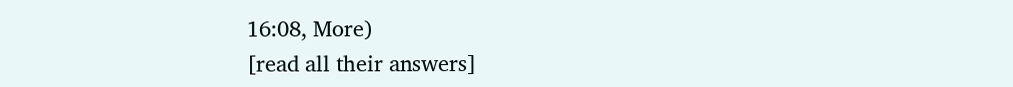16:08, More)
[read all their answers]